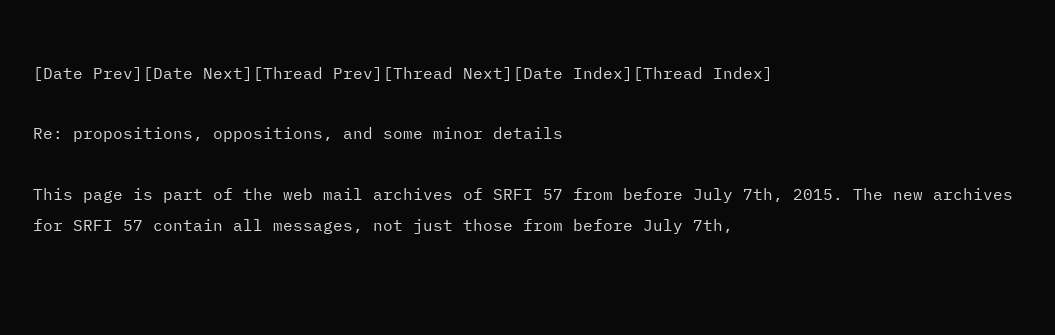[Date Prev][Date Next][Thread Prev][Thread Next][Date Index][Thread Index]

Re: propositions, oppositions, and some minor details

This page is part of the web mail archives of SRFI 57 from before July 7th, 2015. The new archives for SRFI 57 contain all messages, not just those from before July 7th,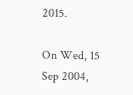2015.

On Wed, 15 Sep 2004,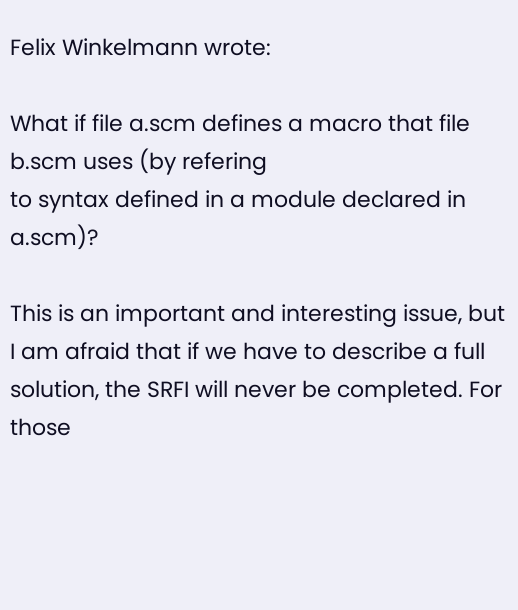Felix Winkelmann wrote:

What if file a.scm defines a macro that file b.scm uses (by refering
to syntax defined in a module declared in a.scm)?

This is an important and interesting issue, but I am afraid that if we have to describe a full solution, the SRFI will never be completed. For those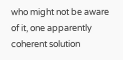who might not be aware of it, one apparently coherent solution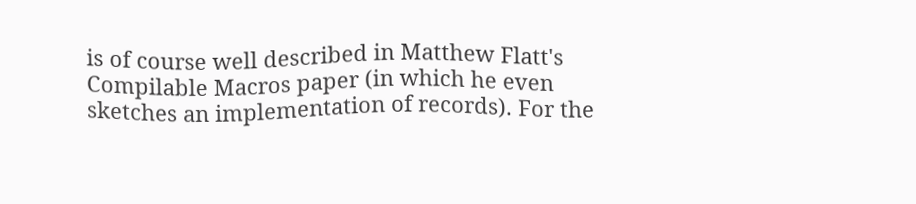is of course well described in Matthew Flatt's Compilable Macros paper (in which he even sketches an implementation of records). For the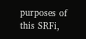purposes of this SRFi,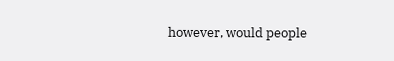however, would people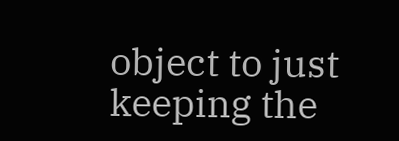object to just keeping the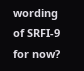wording of SRFI-9 for now?